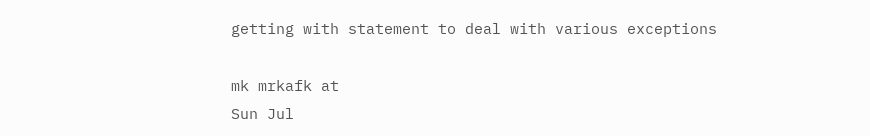getting with statement to deal with various exceptions

mk mrkafk at
Sun Jul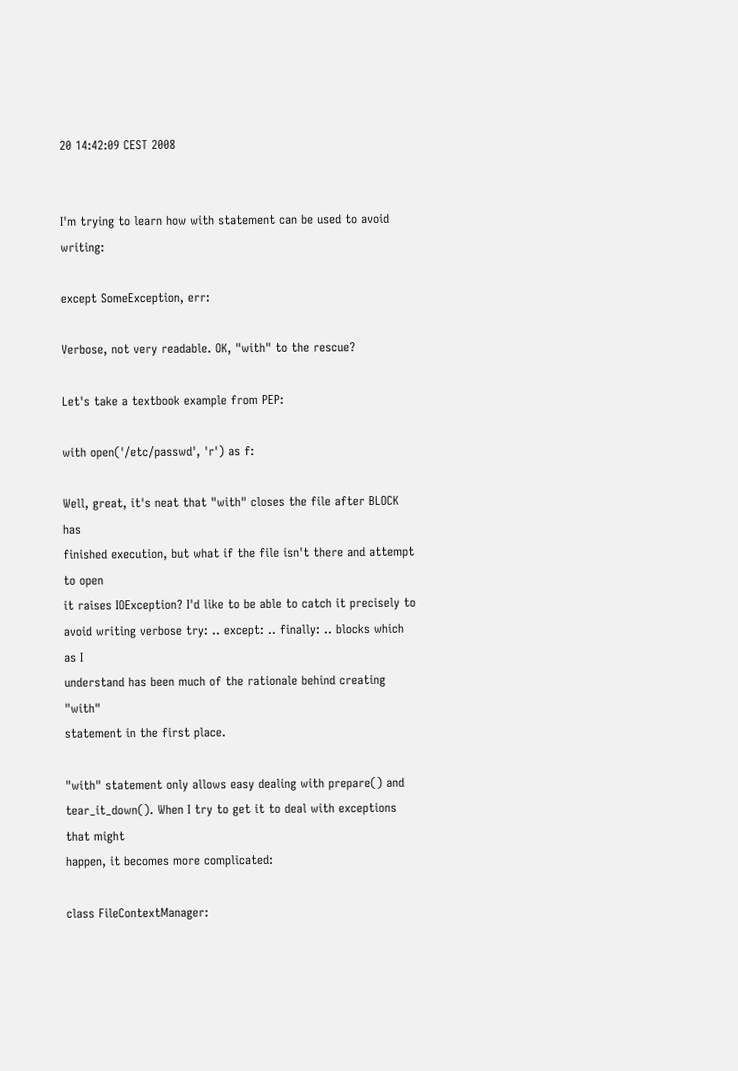20 14:42:09 CEST 2008


I'm trying to learn how with statement can be used to avoid writing:

except SomeException, err:

Verbose, not very readable. OK, "with" to the rescue?

Let's take a textbook example from PEP:

with open('/etc/passwd', 'r') as f:

Well, great, it's neat that "with" closes the file after BLOCK has
finished execution, but what if the file isn't there and attempt to open
it raises IOException? I'd like to be able to catch it precisely to
avoid writing verbose try: .. except: .. finally: .. blocks which as I
understand has been much of the rationale behind creating "with"
statement in the first place.

"with" statement only allows easy dealing with prepare() and
tear_it_down(). When I try to get it to deal with exceptions that might
happen, it becomes more complicated:

class FileContextManager: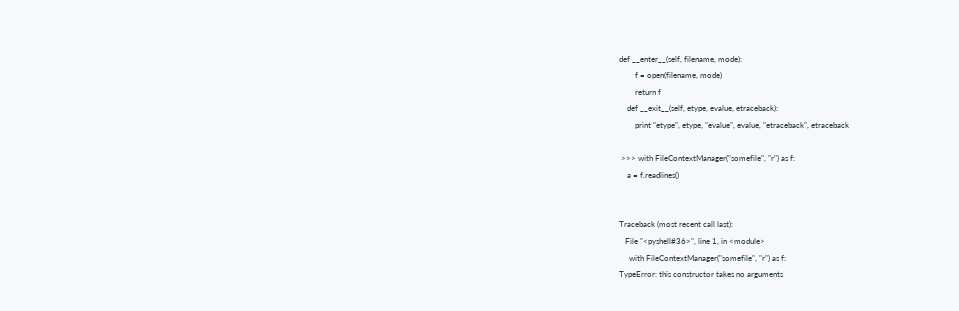def __enter__(self, filename, mode):
        f = open(filename, mode)
        return f
    def __exit__(self, etype, evalue, etraceback):
        print "etype", etype, "evalue", evalue, "etraceback", etraceback

 >>> with FileContextManager("somefile", "r") as f:
    a = f.readlines()


Traceback (most recent call last):
   File "<pyshell#36>", line 1, in <module>
     with FileContextManager("somefile", "r") as f:
TypeError: this constructor takes no arguments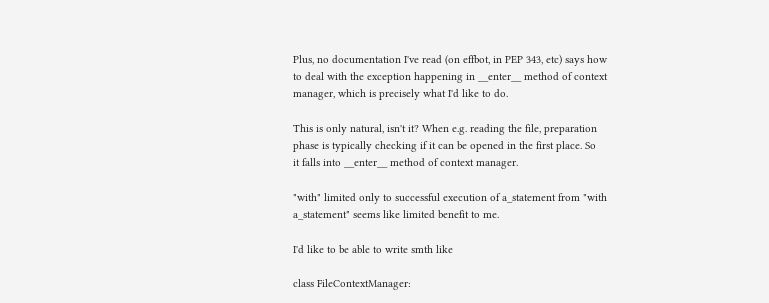Plus, no documentation I've read (on effbot, in PEP 343, etc) says how
to deal with the exception happening in __enter__ method of context
manager, which is precisely what I'd like to do.

This is only natural, isn't it? When e.g. reading the file, preparation
phase is typically checking if it can be opened in the first place. So
it falls into __enter__ method of context manager.

"with" limited only to successful execution of a_statement from "with
a_statement" seems like limited benefit to me.

I'd like to be able to write smth like

class FileContextManager: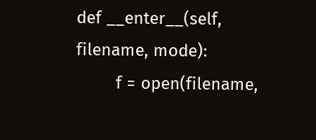def __enter__(self, filename, mode):
        f = open(filename,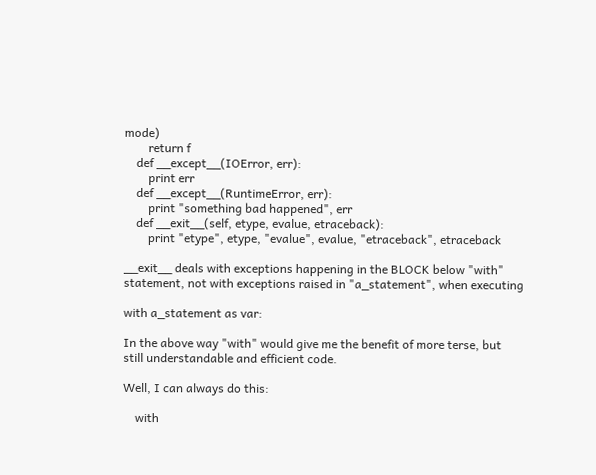mode)
        return f
    def __except__(IOError, err):
        print err
    def __except__(RuntimeError, err):
        print "something bad happened", err
    def __exit__(self, etype, evalue, etraceback):
        print "etype", etype, "evalue", evalue, "etraceback", etraceback

__exit__ deals with exceptions happening in the BLOCK below "with"
statement, not with exceptions raised in "a_statement", when executing

with a_statement as var:

In the above way "with" would give me the benefit of more terse, but
still understandable and efficient code.

Well, I can always do this:

    with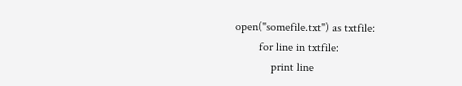open("somefile.txt") as txtfile:
        for line in txtfile:
            print line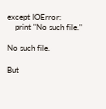except IOError:
    print "No such file."

No such file.

But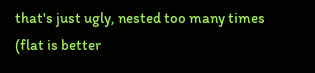that's just ugly, nested too many times (flat is better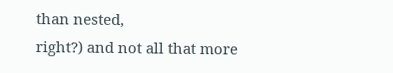than nested,
right?) and not all that more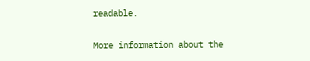readable.

More information about the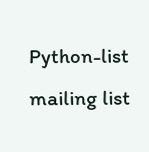Python-list mailing list